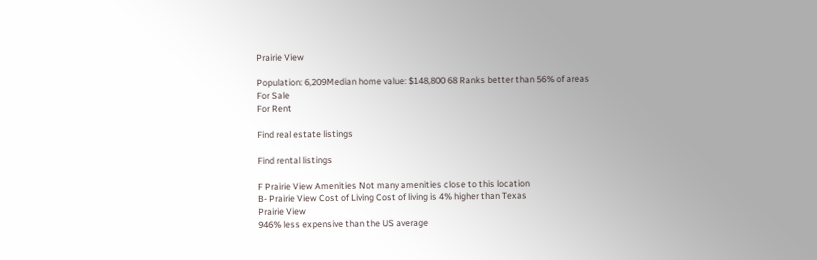Prairie View

Population: 6,209Median home value: $148,800 68 Ranks better than 56% of areas
For Sale
For Rent

Find real estate listings

Find rental listings

F Prairie View Amenities Not many amenities close to this location
B- Prairie View Cost of Living Cost of living is 4% higher than Texas
Prairie View
946% less expensive than the US average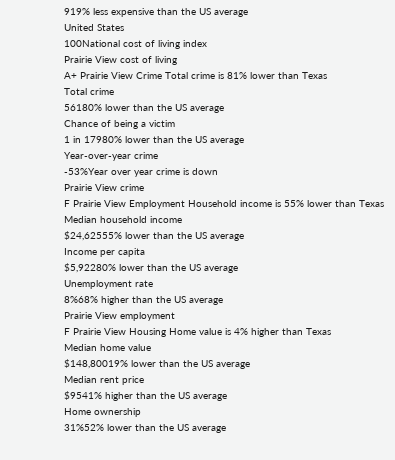919% less expensive than the US average
United States
100National cost of living index
Prairie View cost of living
A+ Prairie View Crime Total crime is 81% lower than Texas
Total crime
56180% lower than the US average
Chance of being a victim
1 in 17980% lower than the US average
Year-over-year crime
-53%Year over year crime is down
Prairie View crime
F Prairie View Employment Household income is 55% lower than Texas
Median household income
$24,62555% lower than the US average
Income per capita
$5,92280% lower than the US average
Unemployment rate
8%68% higher than the US average
Prairie View employment
F Prairie View Housing Home value is 4% higher than Texas
Median home value
$148,80019% lower than the US average
Median rent price
$9541% higher than the US average
Home ownership
31%52% lower than the US average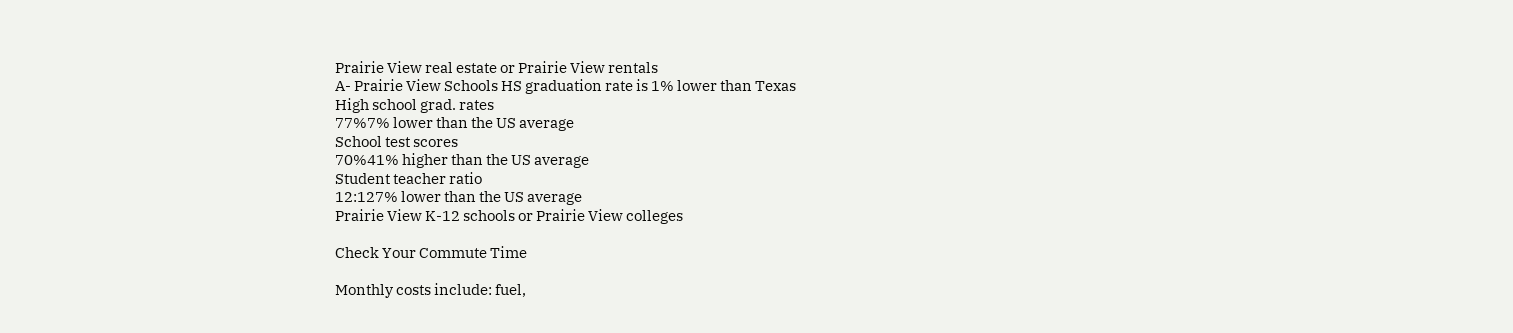Prairie View real estate or Prairie View rentals
A- Prairie View Schools HS graduation rate is 1% lower than Texas
High school grad. rates
77%7% lower than the US average
School test scores
70%41% higher than the US average
Student teacher ratio
12:127% lower than the US average
Prairie View K-12 schools or Prairie View colleges

Check Your Commute Time

Monthly costs include: fuel,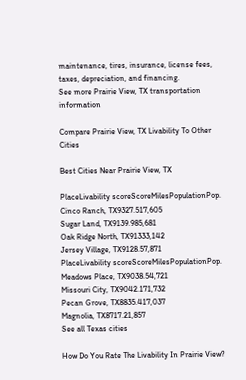maintenance, tires, insurance, license fees, taxes, depreciation, and financing.
See more Prairie View, TX transportation information

Compare Prairie View, TX Livability To Other Cities

Best Cities Near Prairie View, TX

PlaceLivability scoreScoreMilesPopulationPop.
Cinco Ranch, TX9327.517,605
Sugar Land, TX9139.985,681
Oak Ridge North, TX91333,142
Jersey Village, TX9128.57,871
PlaceLivability scoreScoreMilesPopulationPop.
Meadows Place, TX9038.54,721
Missouri City, TX9042.171,732
Pecan Grove, TX8835.417,037
Magnolia, TX8717.21,857
See all Texas cities

How Do You Rate The Livability In Prairie View?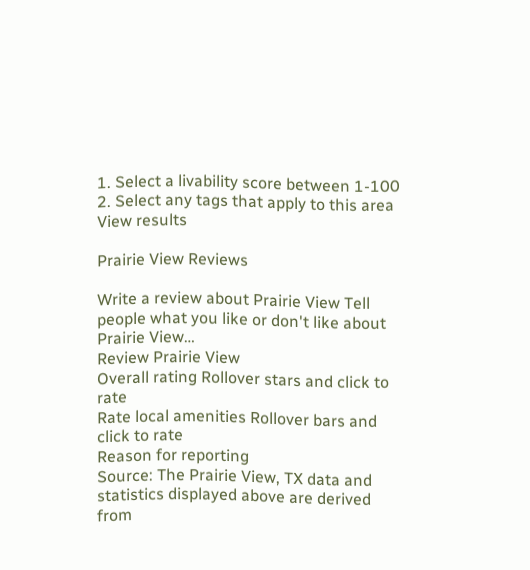1. Select a livability score between 1-100
2. Select any tags that apply to this area View results

Prairie View Reviews

Write a review about Prairie View Tell people what you like or don't like about Prairie View…
Review Prairie View
Overall rating Rollover stars and click to rate
Rate local amenities Rollover bars and click to rate
Reason for reporting
Source: The Prairie View, TX data and statistics displayed above are derived from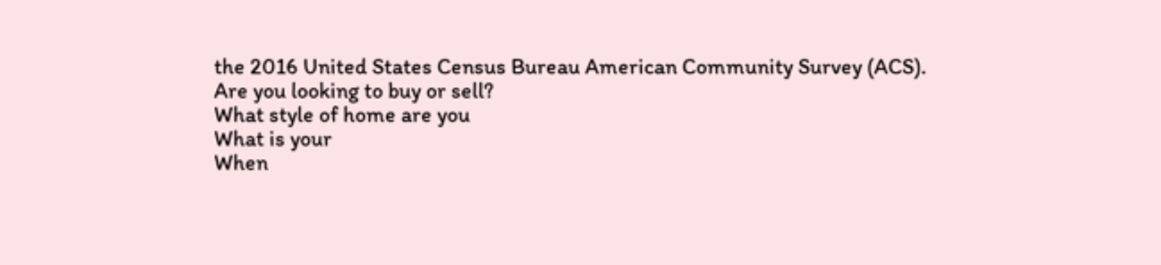the 2016 United States Census Bureau American Community Survey (ACS).
Are you looking to buy or sell?
What style of home are you
What is your
When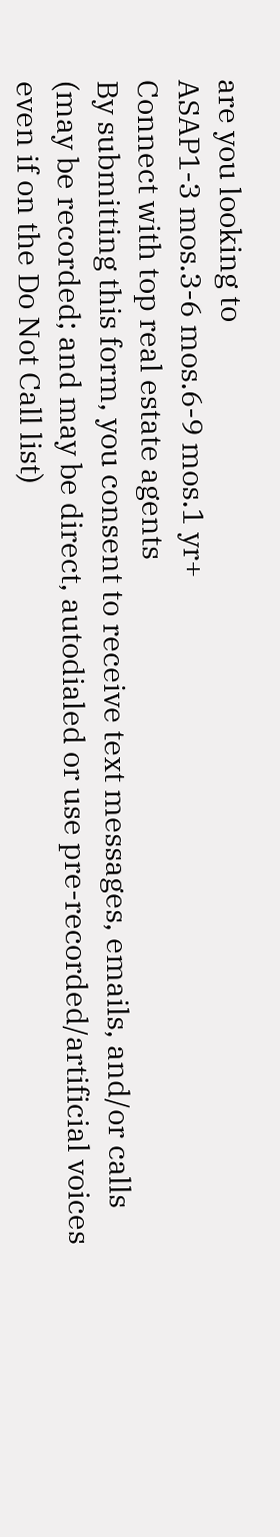are you looking to
ASAP1-3 mos.3-6 mos.6-9 mos.1 yr+
Connect with top real estate agents
By submitting this form, you consent to receive text messages, emails, and/or calls (may be recorded; and may be direct, autodialed or use pre-recorded/artificial voices even if on the Do Not Call list)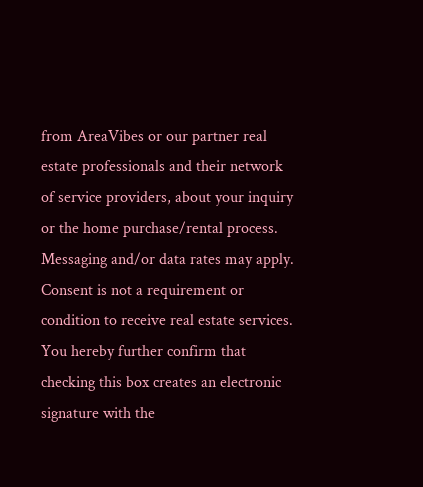from AreaVibes or our partner real estate professionals and their network of service providers, about your inquiry or the home purchase/rental process. Messaging and/or data rates may apply. Consent is not a requirement or condition to receive real estate services. You hereby further confirm that checking this box creates an electronic signature with the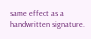same effect as a handwritten signature.